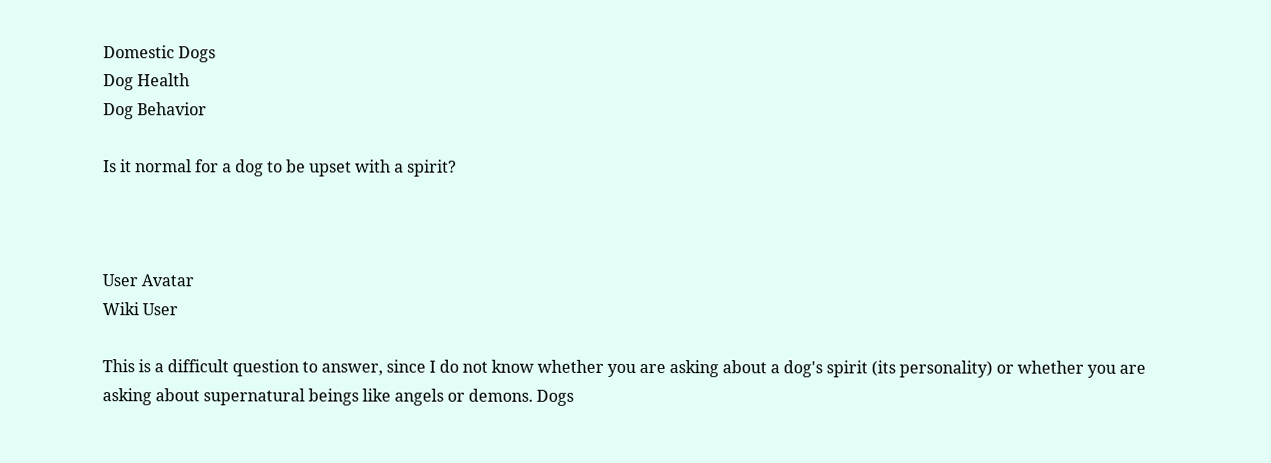Domestic Dogs
Dog Health
Dog Behavior

Is it normal for a dog to be upset with a spirit?



User Avatar
Wiki User

This is a difficult question to answer, since I do not know whether you are asking about a dog's spirit (its personality) or whether you are asking about supernatural beings like angels or demons. Dogs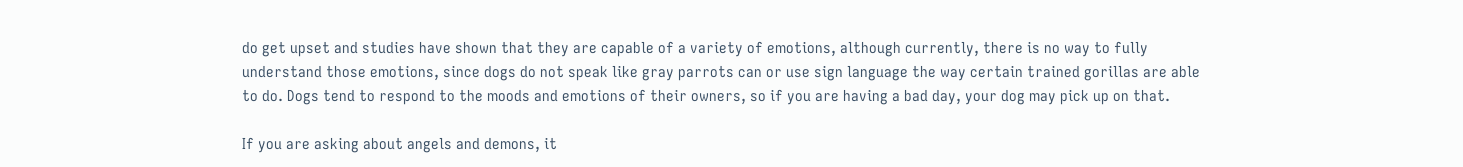do get upset and studies have shown that they are capable of a variety of emotions, although currently, there is no way to fully understand those emotions, since dogs do not speak like gray parrots can or use sign language the way certain trained gorillas are able to do. Dogs tend to respond to the moods and emotions of their owners, so if you are having a bad day, your dog may pick up on that.

If you are asking about angels and demons, it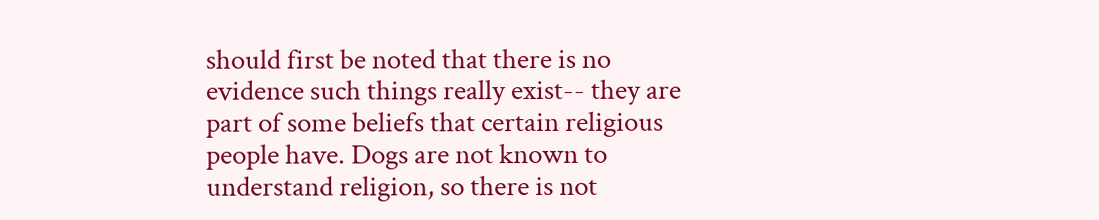should first be noted that there is no evidence such things really exist-- they are part of some beliefs that certain religious people have. Dogs are not known to understand religion, so there is not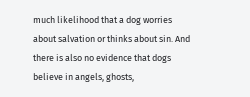much likelihood that a dog worries about salvation or thinks about sin. And there is also no evidence that dogs believe in angels, ghosts,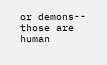or demons-- those are human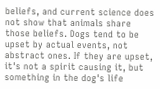beliefs, and current science does not show that animals share those beliefs. Dogs tend to be upset by actual events, not abstract ones. If they are upset, it's not a spirit causing it, but something in the dog's life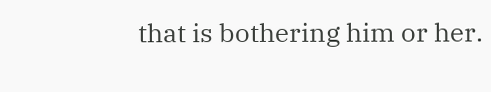that is bothering him or her.